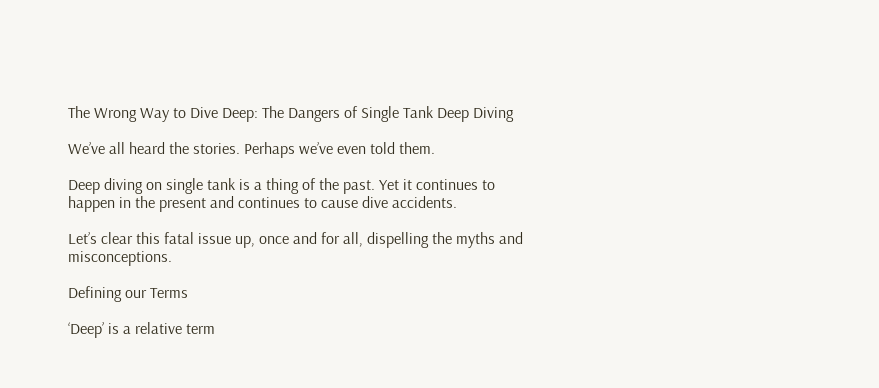The Wrong Way to Dive Deep: The Dangers of Single Tank Deep Diving

We’ve all heard the stories. Perhaps we’ve even told them.

Deep diving on single tank is a thing of the past. Yet it continues to happen in the present and continues to cause dive accidents.

Let’s clear this fatal issue up, once and for all, dispelling the myths and misconceptions.

Defining our Terms

‘Deep’ is a relative term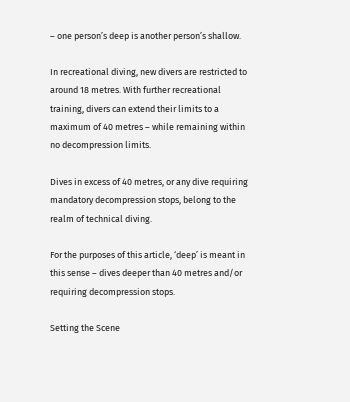– one person’s deep is another person’s shallow.

In recreational diving, new divers are restricted to around 18 metres. With further recreational training, divers can extend their limits to a maximum of 40 metres – while remaining within no decompression limits.

Dives in excess of 40 metres, or any dive requiring mandatory decompression stops, belong to the realm of technical diving.

For the purposes of this article, ‘deep’ is meant in this sense – dives deeper than 40 metres and/or requiring decompression stops.

Setting the Scene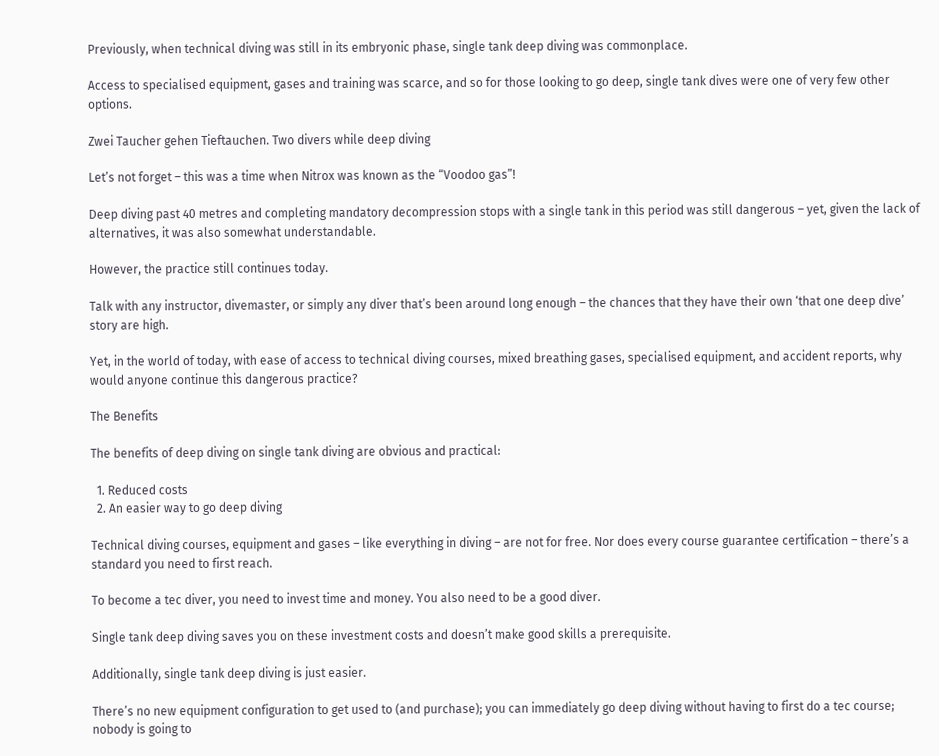Previously, when technical diving was still in its embryonic phase, single tank deep diving was commonplace.

Access to specialised equipment, gases and training was scarce, and so for those looking to go deep, single tank dives were one of very few other options.

Zwei Taucher gehen Tieftauchen. Two divers while deep diving

Let’s not forget – this was a time when Nitrox was known as the “Voodoo gas”!

Deep diving past 40 metres and completing mandatory decompression stops with a single tank in this period was still dangerous – yet, given the lack of alternatives, it was also somewhat understandable.

However, the practice still continues today.

Talk with any instructor, divemaster, or simply any diver that’s been around long enough – the chances that they have their own ‘that one deep dive’ story are high.

Yet, in the world of today, with ease of access to technical diving courses, mixed breathing gases, specialised equipment, and accident reports, why would anyone continue this dangerous practice?

The Benefits

The benefits of deep diving on single tank diving are obvious and practical:

  1. Reduced costs
  2. An easier way to go deep diving

Technical diving courses, equipment and gases – like everything in diving – are not for free. Nor does every course guarantee certification – there’s a standard you need to first reach.

To become a tec diver, you need to invest time and money. You also need to be a good diver.

Single tank deep diving saves you on these investment costs and doesn’t make good skills a prerequisite.

Additionally, single tank deep diving is just easier.

There’s no new equipment configuration to get used to (and purchase); you can immediately go deep diving without having to first do a tec course; nobody is going to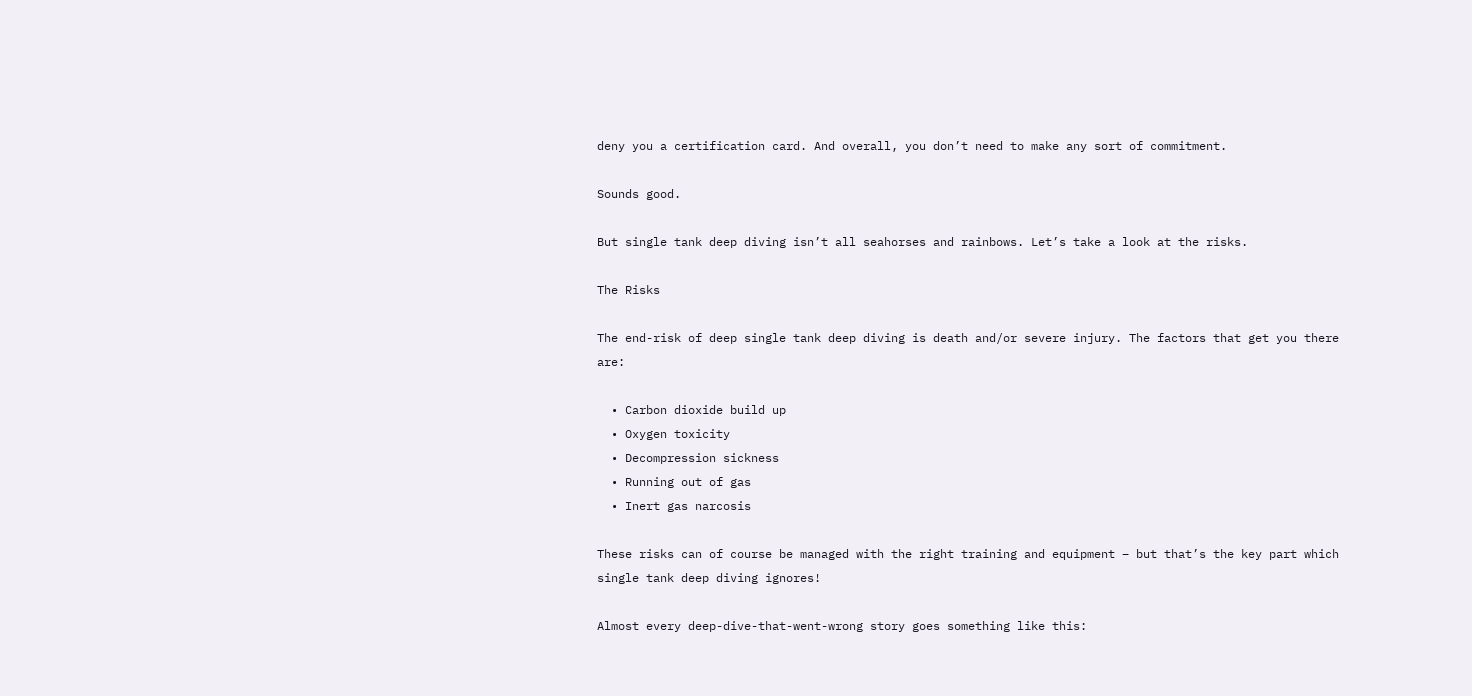deny you a certification card. And overall, you don’t need to make any sort of commitment.

Sounds good.

But single tank deep diving isn’t all seahorses and rainbows. Let’s take a look at the risks.

The Risks

The end-risk of deep single tank deep diving is death and/or severe injury. The factors that get you there are:

  • Carbon dioxide build up
  • Oxygen toxicity
  • Decompression sickness
  • Running out of gas
  • Inert gas narcosis

These risks can of course be managed with the right training and equipment – but that’s the key part which single tank deep diving ignores!

Almost every deep-dive-that-went-wrong story goes something like this: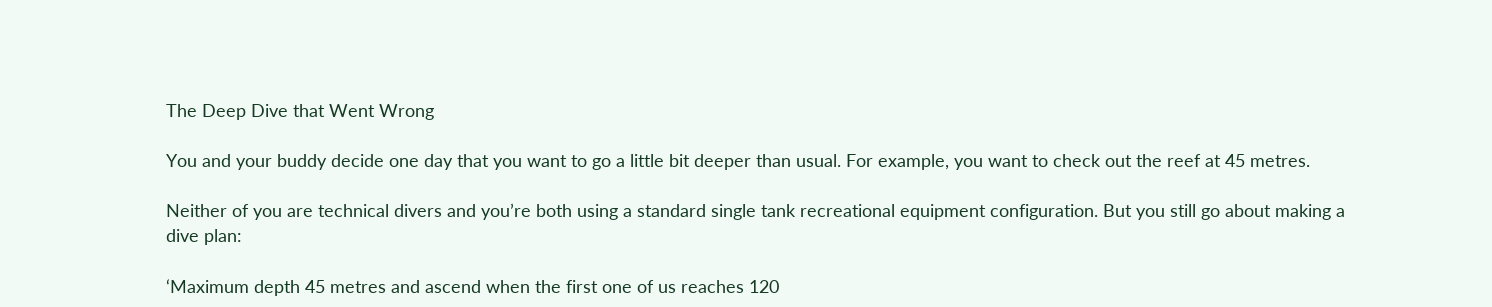The Deep Dive that Went Wrong

You and your buddy decide one day that you want to go a little bit deeper than usual. For example, you want to check out the reef at 45 metres.

Neither of you are technical divers and you’re both using a standard single tank recreational equipment configuration. But you still go about making a dive plan:

‘Maximum depth 45 metres and ascend when the first one of us reaches 120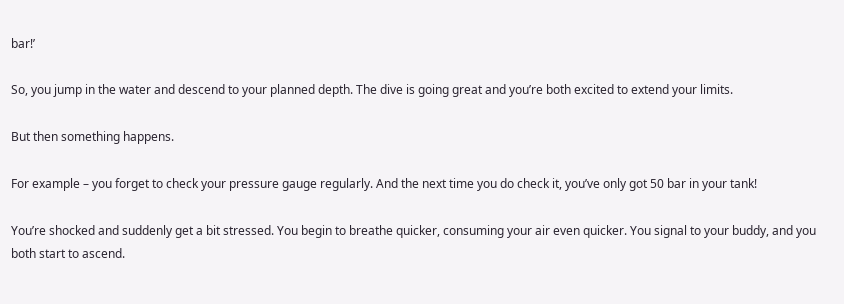bar!’

So, you jump in the water and descend to your planned depth. The dive is going great and you’re both excited to extend your limits.

But then something happens.

For example – you forget to check your pressure gauge regularly. And the next time you do check it, you’ve only got 50 bar in your tank!

You’re shocked and suddenly get a bit stressed. You begin to breathe quicker, consuming your air even quicker. You signal to your buddy, and you both start to ascend.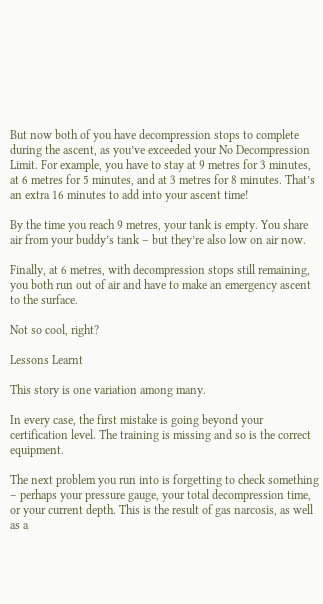But now both of you have decompression stops to complete during the ascent, as you’ve exceeded your No Decompression Limit. For example, you have to stay at 9 metres for 3 minutes, at 6 metres for 5 minutes, and at 3 metres for 8 minutes. That’s an extra 16 minutes to add into your ascent time!

By the time you reach 9 metres, your tank is empty. You share air from your buddy’s tank – but they’re also low on air now.

Finally, at 6 metres, with decompression stops still remaining, you both run out of air and have to make an emergency ascent to the surface.

Not so cool, right?

Lessons Learnt

This story is one variation among many.

In every case, the first mistake is going beyond your certification level. The training is missing and so is the correct equipment.

The next problem you run into is forgetting to check something – perhaps your pressure gauge, your total decompression time, or your current depth. This is the result of gas narcosis, as well as a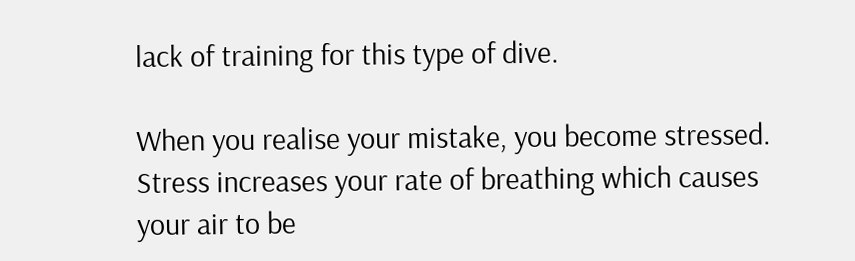lack of training for this type of dive.

When you realise your mistake, you become stressed. Stress increases your rate of breathing which causes your air to be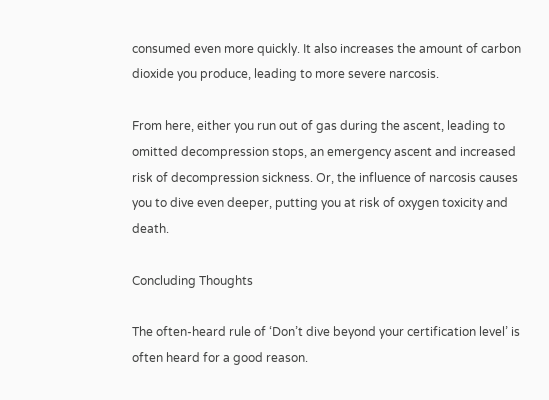consumed even more quickly. It also increases the amount of carbon dioxide you produce, leading to more severe narcosis.

From here, either you run out of gas during the ascent, leading to omitted decompression stops, an emergency ascent and increased risk of decompression sickness. Or, the influence of narcosis causes you to dive even deeper, putting you at risk of oxygen toxicity and death.

Concluding Thoughts

The often-heard rule of ‘Don’t dive beyond your certification level’ is often heard for a good reason.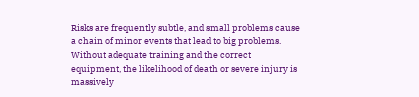Risks are frequently subtle, and small problems cause a chain of minor events that lead to big problems. Without adequate training and the correct equipment, the likelihood of death or severe injury is massively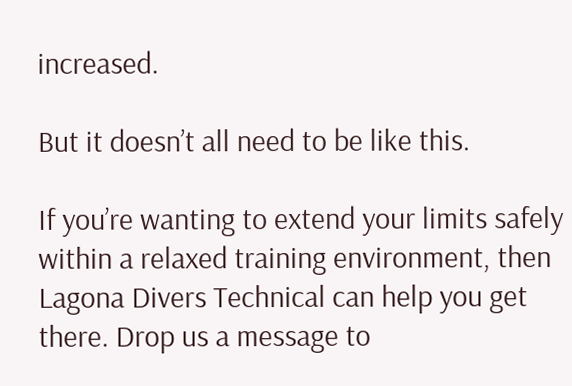increased.

But it doesn’t all need to be like this.

If you’re wanting to extend your limits safely within a relaxed training environment, then Lagona Divers Technical can help you get there. Drop us a message to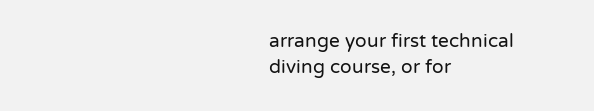arrange your first technical diving course, or for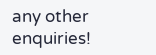any other enquiries!